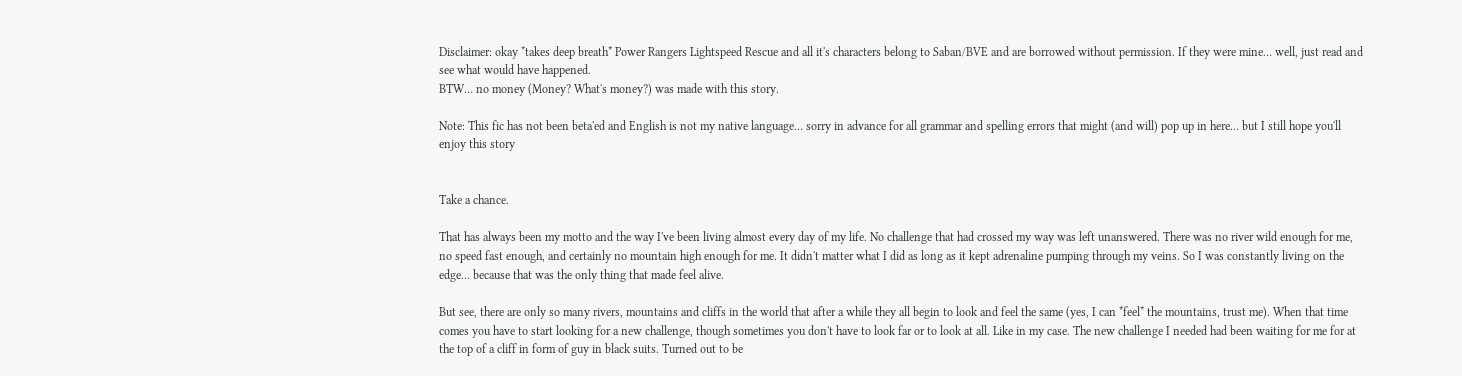Disclaimer: okay *takes deep breath* Power Rangers Lightspeed Rescue and all it's characters belong to Saban/BVE and are borrowed without permission. If they were mine… well, just read and see what would have happened.
BTW… no money (Money? What's money?) was made with this story.

Note: This fic has not been beta'ed and English is not my native language… sorry in advance for all grammar and spelling errors that might (and will) pop up in here… but I still hope you'll enjoy this story


Take a chance.

That has always been my motto and the way I've been living almost every day of my life. No challenge that had crossed my way was left unanswered. There was no river wild enough for me, no speed fast enough, and certainly no mountain high enough for me. It didn't matter what I did as long as it kept adrenaline pumping through my veins. So I was constantly living on the edge… because that was the only thing that made feel alive.

But see, there are only so many rivers, mountains and cliffs in the world that after a while they all begin to look and feel the same (yes, I can *feel* the mountains, trust me). When that time comes you have to start looking for a new challenge, though sometimes you don't have to look far or to look at all. Like in my case. The new challenge I needed had been waiting for me for at the top of a cliff in form of guy in black suits. Turned out to be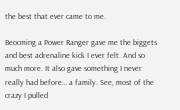the best that ever came to me.

Beocming a Power Ranger gave me the biggets and best adrenaline kick I ever felt. And so much more. It also gave something I never really had before… a family. See, most of the crazy I pulled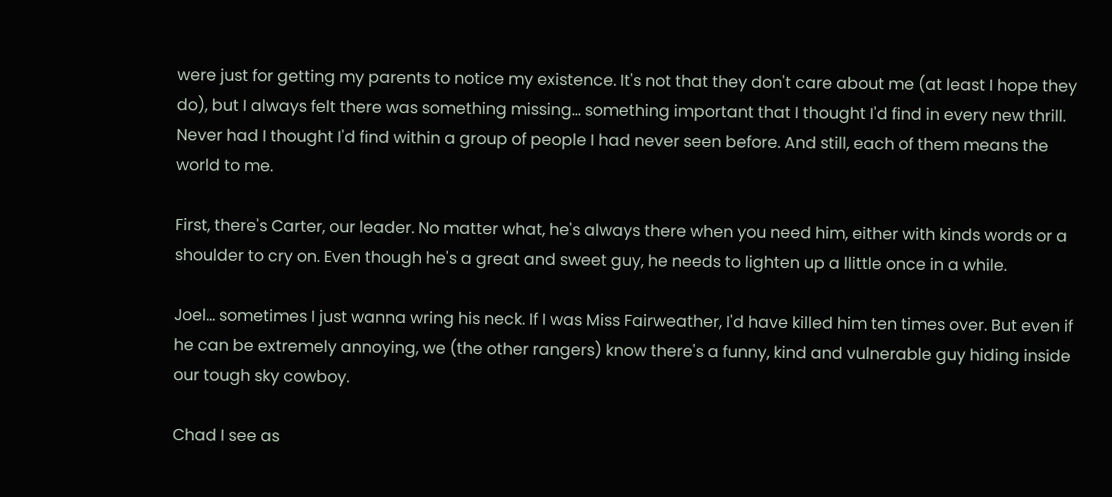were just for getting my parents to notice my existence. It's not that they don't care about me (at least I hope they do), but I always felt there was something missing… something important that I thought I'd find in every new thrill. Never had I thought I'd find within a group of people I had never seen before. And still, each of them means the world to me.

First, there's Carter, our leader. No matter what, he's always there when you need him, either with kinds words or a shoulder to cry on. Even though he's a great and sweet guy, he needs to lighten up a llittle once in a while.

Joel… sometimes I just wanna wring his neck. If I was Miss Fairweather, I'd have killed him ten times over. But even if he can be extremely annoying, we (the other rangers) know there's a funny, kind and vulnerable guy hiding inside our tough sky cowboy.

Chad I see as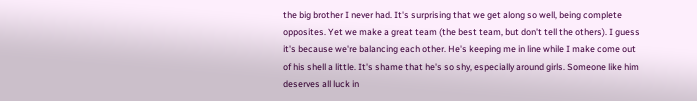the big brother I never had. It's surprising that we get along so well, being complete opposites. Yet we make a great team (the best team, but don't tell the others). I guess it's because we're balancing each other. He's keeping me in line while I make come out of his shell a little. It's shame that he's so shy, especially around girls. Someone like him deserves all luck in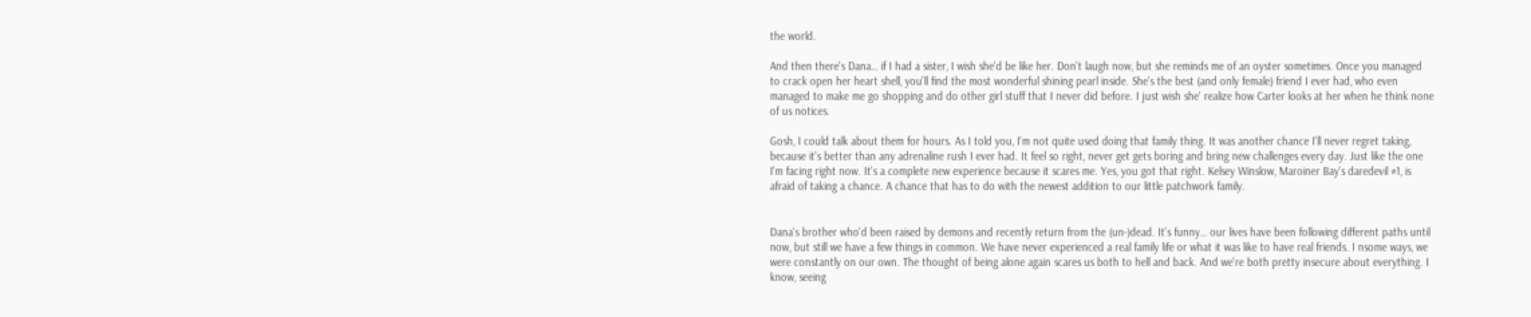the world.

And then there's Dana… if I had a sister, I wish she'd be like her. Don't laugh now, but she reminds me of an oyster sometimes. Once you managed to crack open her heart shell, you'll find the most wonderful shining pearl inside. She's the best (and only female) friend I ever had, who even managed to make me go shopping and do other girl stuff that I never did before. I just wish she' realize how Carter looks at her when he think none of us notices.

Gosh, I could talk about them for hours. As I told you, I'm not quite used doing that family thing. It was another chance I'll never regret taking, because it's better than any adrenaline rush I ever had. It feel so right, never get gets boring and bring new challenges every day. Just like the one I'm facing right now. It's a complete new experience because it scares me. Yes, you got that right. Kelsey Winslow, Maroiner Bay's daredevil #1, is afraid of taking a chance. A chance that has to do with the newest addition to our little patchwork family.


Dana's brother who'd been raised by demons and recently return from the (un-)dead. It's funny… our lives have been following different paths until now, but still we have a few things in common. We have never experienced a real family life or what it was like to have real friends. I nsome ways, we were constantly on our own. The thought of being alone again scares us both to hell and back. And we're both pretty insecure about everything. I know, seeing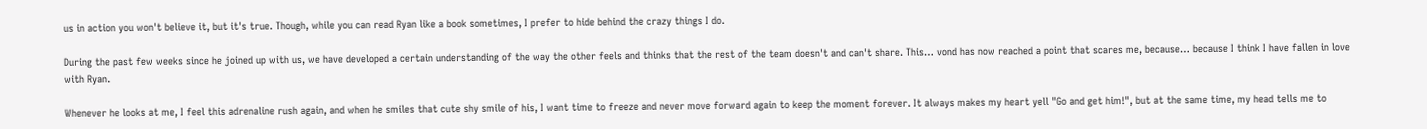us in action you won't believe it, but it's true. Though, while you can read Ryan like a book sometimes, I prefer to hide behind the crazy things I do.

During the past few weeks since he joined up with us, we have developed a certain understanding of the way the other feels and thinks that the rest of the team doesn't and can't share. This… vond has now reached a point that scares me, because… because I think I have fallen in love with Ryan.

Whenever he looks at me, I feel this adrenaline rush again, and when he smiles that cute shy smile of his, I want time to freeze and never move forward again to keep the moment forever. It always makes my heart yell "Go and get him!", but at the same time, my head tells me to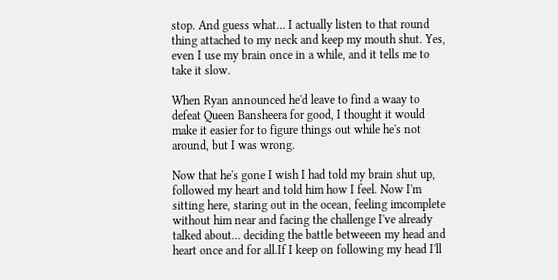stop. And guess what… I actually listen to that round thing attached to my neck and keep my mouth shut. Yes, even I use my brain once in a while, and it tells me to take it slow.

When Ryan announced he'd leave to find a waay to defeat Queen Bansheera for good, I thought it would make it easier for to figure things out while he's not around, but I was wrong.

Now that he's gone I wish I had told my brain shut up, followed my heart and told him how I feel. Now I'm sitting here, staring out in the ocean, feeling imcomplete without him near and facing the challenge I've already talked about… deciding the battle betweeen my head and heart once and for all.If I keep on following my head I'll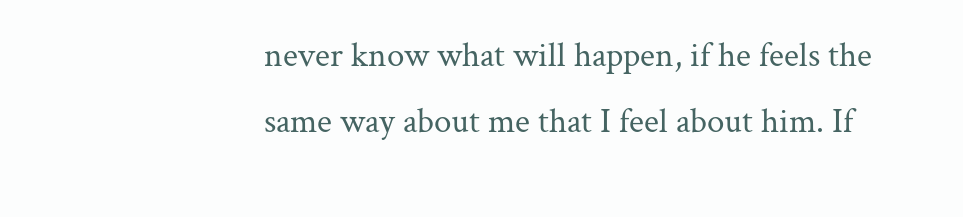never know what will happen, if he feels the same way about me that I feel about him. If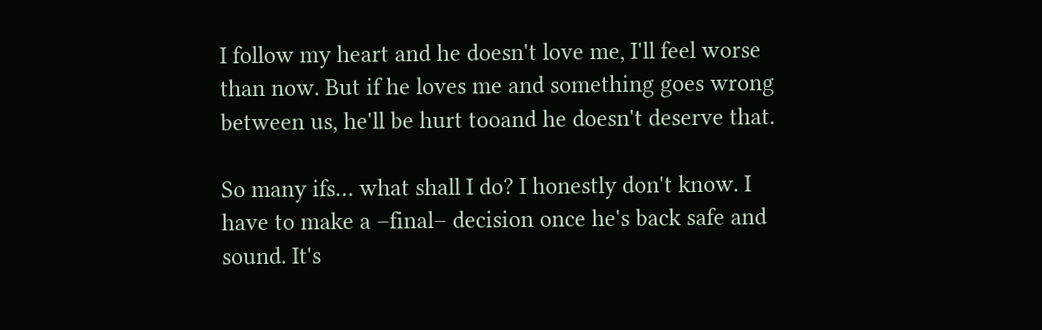I follow my heart and he doesn't love me, I'll feel worse than now. But if he loves me and something goes wrong between us, he'll be hurt tooand he doesn't deserve that.

So many ifs… what shall I do? I honestly don't know. I have to make a –final– decision once he's back safe and sound. It's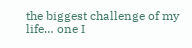the biggest challenge of my life… one I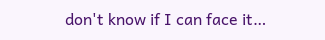don't know if I can face it…